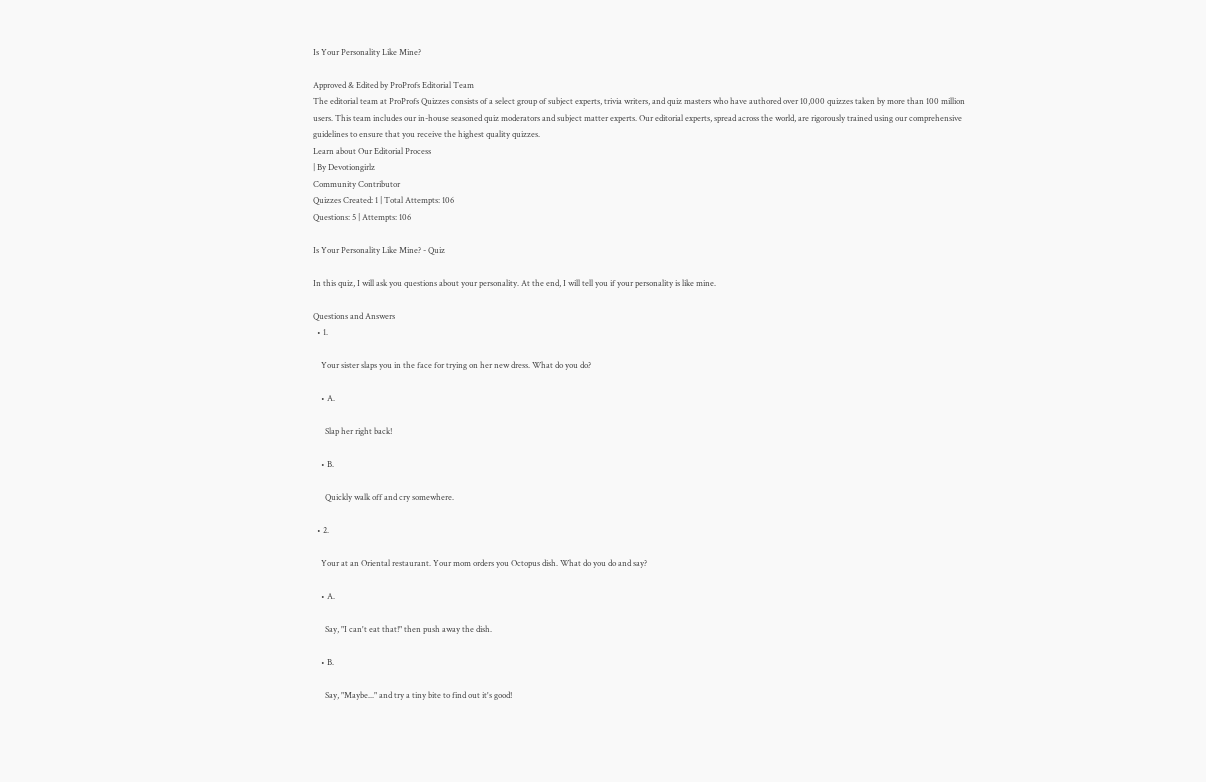Is Your Personality Like Mine?

Approved & Edited by ProProfs Editorial Team
The editorial team at ProProfs Quizzes consists of a select group of subject experts, trivia writers, and quiz masters who have authored over 10,000 quizzes taken by more than 100 million users. This team includes our in-house seasoned quiz moderators and subject matter experts. Our editorial experts, spread across the world, are rigorously trained using our comprehensive guidelines to ensure that you receive the highest quality quizzes.
Learn about Our Editorial Process
| By Devotiongirlz
Community Contributor
Quizzes Created: 1 | Total Attempts: 106
Questions: 5 | Attempts: 106

Is Your Personality Like Mine? - Quiz

In this quiz, I will ask you questions about your personality. At the end, I will tell you if your personality is like mine.

Questions and Answers
  • 1.

    Your sister slaps you in the face for trying on her new dress. What do you do?

    • A.

      Slap her right back!

    • B.

      Quickly walk off and cry somewhere.

  • 2.

    Your at an Oriental restaurant. Your mom orders you Octopus dish. What do you do and say?

    • A.

      Say, "I can't eat that!" then push away the dish.

    • B.

      Say, "Maybe..." and try a tiny bite to find out it's good!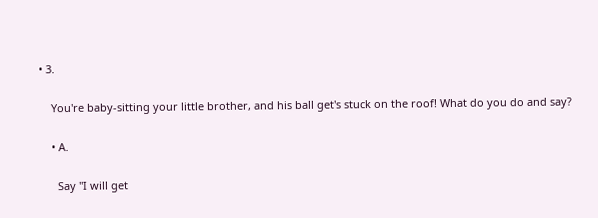• 3.

    You're baby-sitting your little brother, and his ball get's stuck on the roof! What do you do and say?

    • A.

      Say "I will get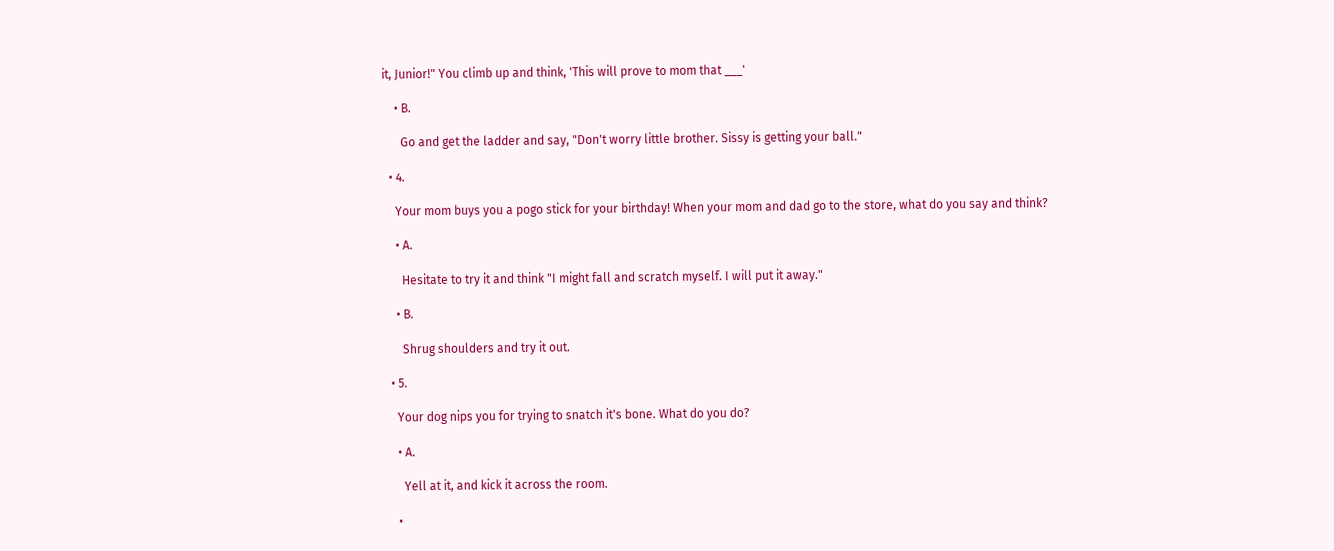it, Junior!" You climb up and think, 'This will prove to mom that ___'

    • B.

      Go and get the ladder and say, "Don't worry little brother. Sissy is getting your ball."

  • 4.

    Your mom buys you a pogo stick for your birthday! When your mom and dad go to the store, what do you say and think?

    • A.

      Hesitate to try it and think "I might fall and scratch myself. I will put it away."

    • B.

      Shrug shoulders and try it out.

  • 5.

    Your dog nips you for trying to snatch it's bone. What do you do?

    • A.

      Yell at it, and kick it across the room.

    •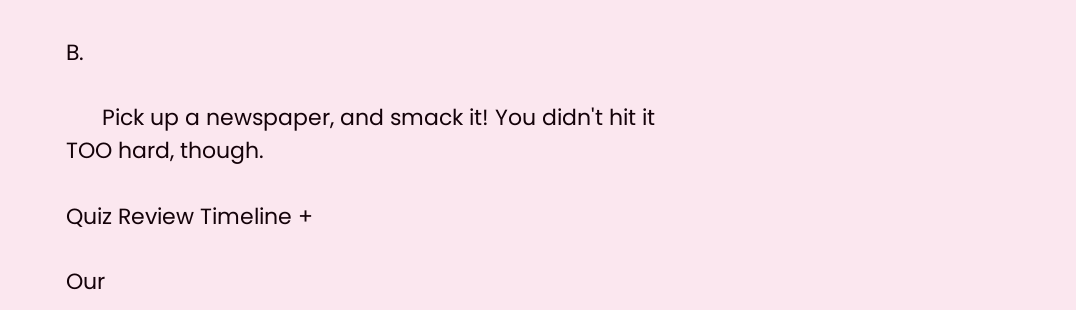B.

      Pick up a newspaper, and smack it! You didn't hit it TOO hard, though.

Quiz Review Timeline +

Our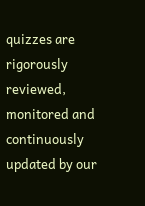quizzes are rigorously reviewed, monitored and continuously updated by our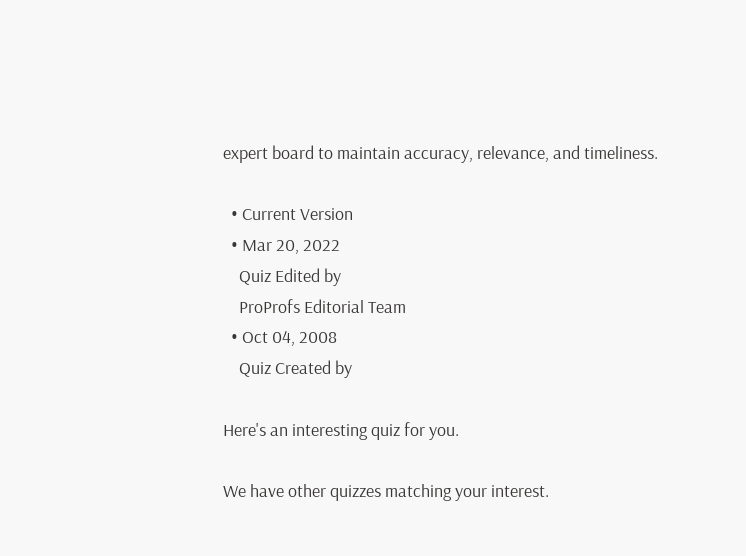expert board to maintain accuracy, relevance, and timeliness.

  • Current Version
  • Mar 20, 2022
    Quiz Edited by
    ProProfs Editorial Team
  • Oct 04, 2008
    Quiz Created by

Here's an interesting quiz for you.

We have other quizzes matching your interest.